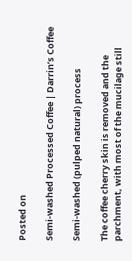Posted on

Semi-washed Processed Coffee | Darrin’s Coffee

Semi-washed (pulped natural) process

The coffee cherry skin is removed and the parchment, with most of the mucilage still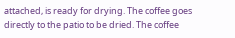attached, is ready for drying. The coffee goes directly to the patio to be dried. The coffee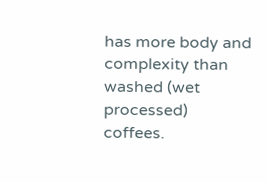has more body and complexity than washed (wet processed) coffees.